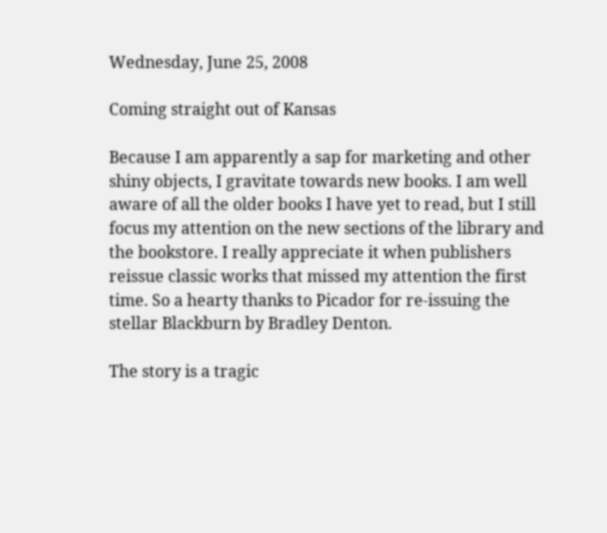Wednesday, June 25, 2008

Coming straight out of Kansas

Because I am apparently a sap for marketing and other shiny objects, I gravitate towards new books. I am well aware of all the older books I have yet to read, but I still focus my attention on the new sections of the library and the bookstore. I really appreciate it when publishers reissue classic works that missed my attention the first time. So a hearty thanks to Picador for re-issuing the stellar Blackburn by Bradley Denton.

The story is a tragic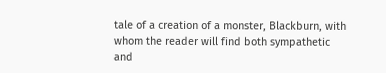tale of a creation of a monster, Blackburn, with whom the reader will find both sympathetic and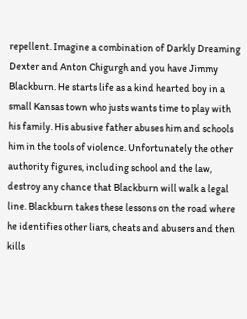repellent. Imagine a combination of Darkly Dreaming Dexter and Anton Chigurgh and you have Jimmy Blackburn. He starts life as a kind hearted boy in a small Kansas town who justs wants time to play with his family. His abusive father abuses him and schools him in the tools of violence. Unfortunately the other authority figures, including school and the law, destroy any chance that Blackburn will walk a legal line. Blackburn takes these lessons on the road where he identifies other liars, cheats and abusers and then kills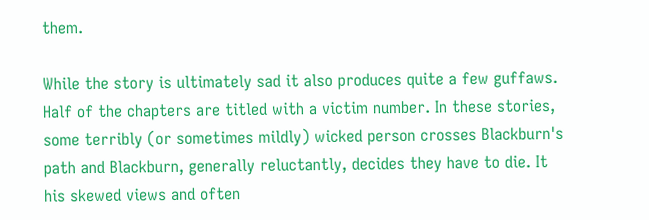them.

While the story is ultimately sad it also produces quite a few guffaws. Half of the chapters are titled with a victim number. In these stories, some terribly (or sometimes mildly) wicked person crosses Blackburn's path and Blackburn, generally reluctantly, decides they have to die. It his skewed views and often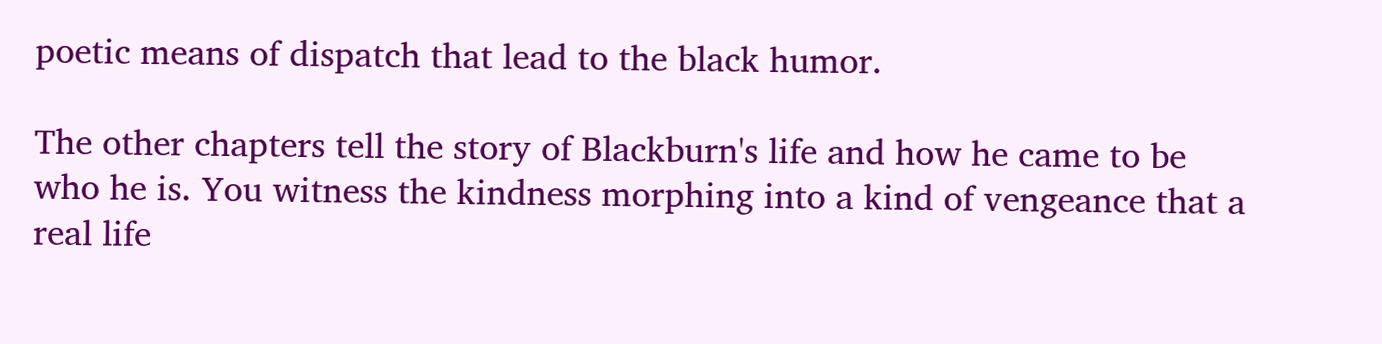poetic means of dispatch that lead to the black humor.

The other chapters tell the story of Blackburn's life and how he came to be who he is. You witness the kindness morphing into a kind of vengeance that a real life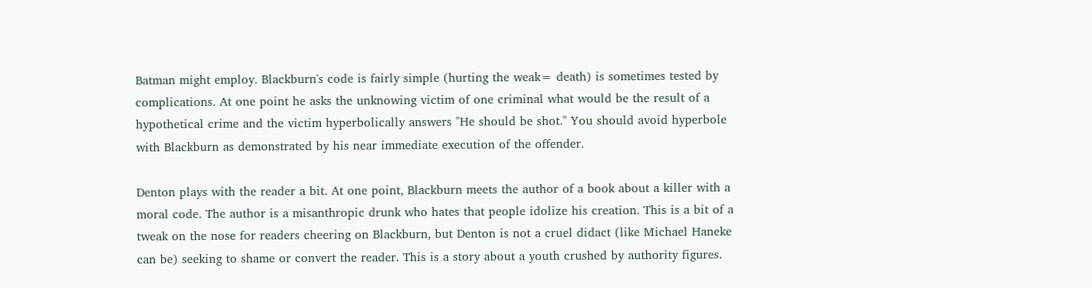Batman might employ. Blackburn's code is fairly simple (hurting the weak= death) is sometimes tested by complications. At one point he asks the unknowing victim of one criminal what would be the result of a hypothetical crime and the victim hyperbolically answers "He should be shot." You should avoid hyperbole with Blackburn as demonstrated by his near immediate execution of the offender.

Denton plays with the reader a bit. At one point, Blackburn meets the author of a book about a killer with a moral code. The author is a misanthropic drunk who hates that people idolize his creation. This is a bit of a tweak on the nose for readers cheering on Blackburn, but Denton is not a cruel didact (like Michael Haneke can be) seeking to shame or convert the reader. This is a story about a youth crushed by authority figures.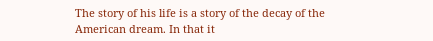The story of his life is a story of the decay of the American dream. In that it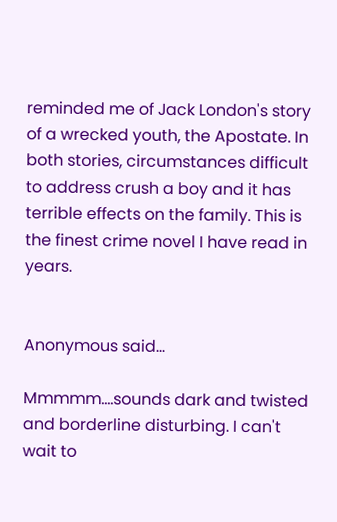reminded me of Jack London's story of a wrecked youth, the Apostate. In both stories, circumstances difficult to address crush a boy and it has terrible effects on the family. This is the finest crime novel I have read in years.


Anonymous said...

Mmmmm....sounds dark and twisted and borderline disturbing. I can't wait to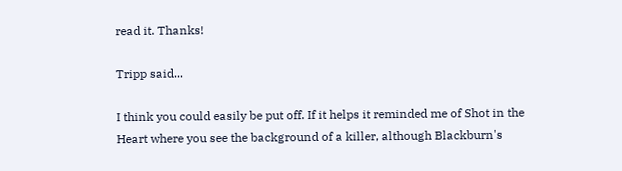read it. Thanks!

Tripp said...

I think you could easily be put off. If it helps it reminded me of Shot in the Heart where you see the background of a killer, although Blackburn's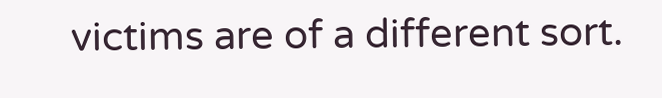victims are of a different sort.